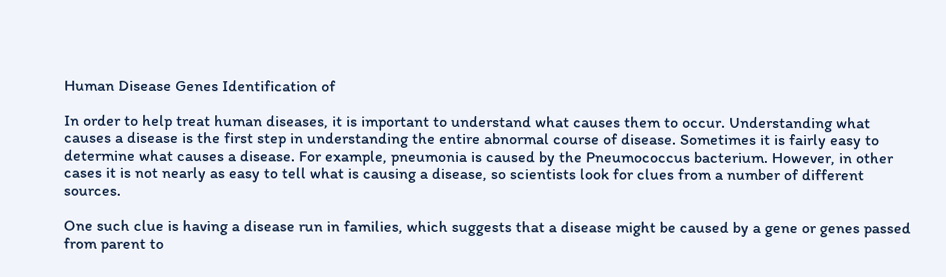Human Disease Genes Identification of

In order to help treat human diseases, it is important to understand what causes them to occur. Understanding what causes a disease is the first step in understanding the entire abnormal course of disease. Sometimes it is fairly easy to determine what causes a disease. For example, pneumonia is caused by the Pneumococcus bacterium. However, in other cases it is not nearly as easy to tell what is causing a disease, so scientists look for clues from a number of different sources.

One such clue is having a disease run in families, which suggests that a disease might be caused by a gene or genes passed from parent to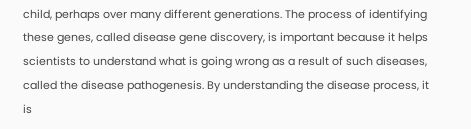child, perhaps over many different generations. The process of identifying these genes, called disease gene discovery, is important because it helps scientists to understand what is going wrong as a result of such diseases, called the disease pathogenesis. By understanding the disease process, it is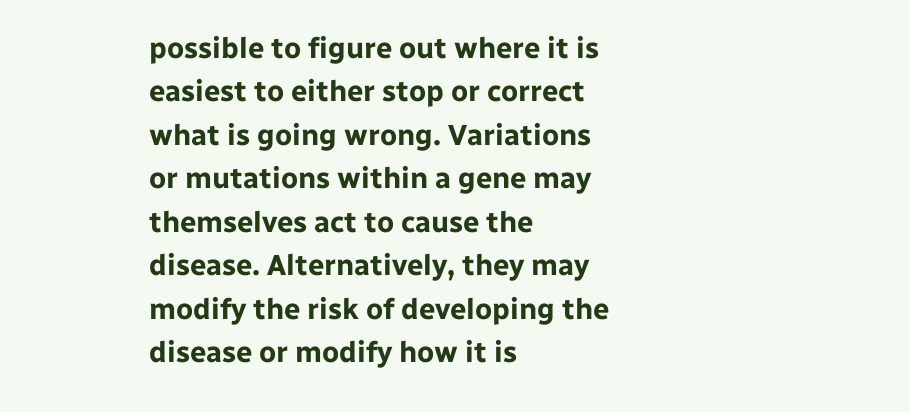possible to figure out where it is easiest to either stop or correct what is going wrong. Variations or mutations within a gene may themselves act to cause the disease. Alternatively, they may modify the risk of developing the disease or modify how it is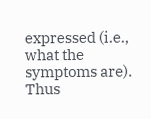expressed (i.e., what the symptoms are). Thus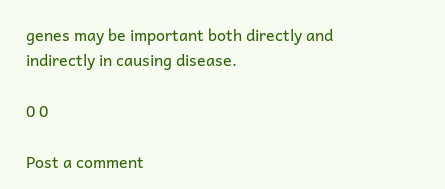genes may be important both directly and indirectly in causing disease.

0 0

Post a comment